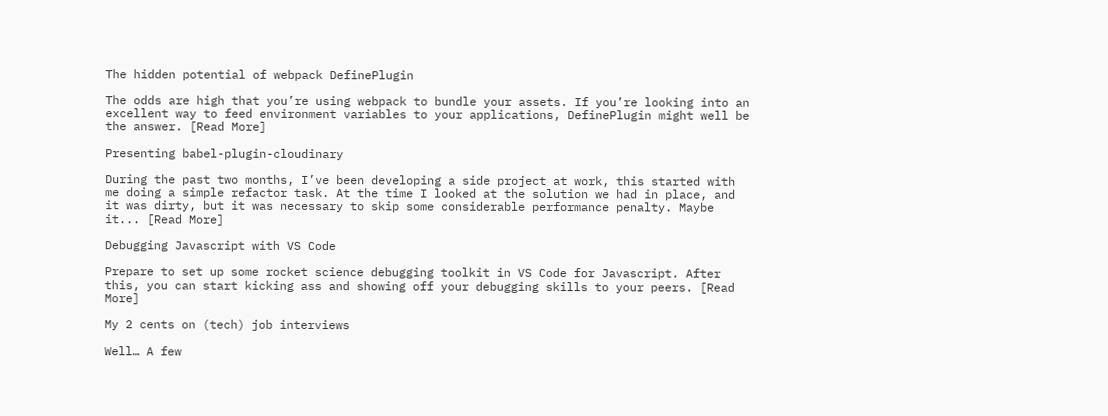The hidden potential of webpack DefinePlugin

The odds are high that you’re using webpack to bundle your assets. If you’re looking into an excellent way to feed environment variables to your applications, DefinePlugin might well be the answer. [Read More]

Presenting babel-plugin-cloudinary

During the past two months, I’ve been developing a side project at work, this started with me doing a simple refactor task. At the time I looked at the solution we had in place, and it was dirty, but it was necessary to skip some considerable performance penalty. Maybe it... [Read More]

Debugging Javascript with VS Code

Prepare to set up some rocket science debugging toolkit in VS Code for Javascript. After this, you can start kicking ass and showing off your debugging skills to your peers. [Read More]

My 2 cents on (tech) job interviews

Well… A few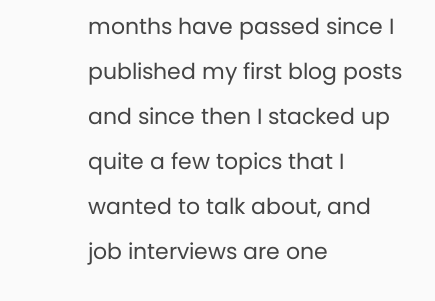months have passed since I published my first blog posts and since then I stacked up quite a few topics that I wanted to talk about, and job interviews are one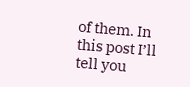of them. In this post I’ll tell you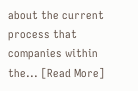about the current process that companies within the... [Read More]